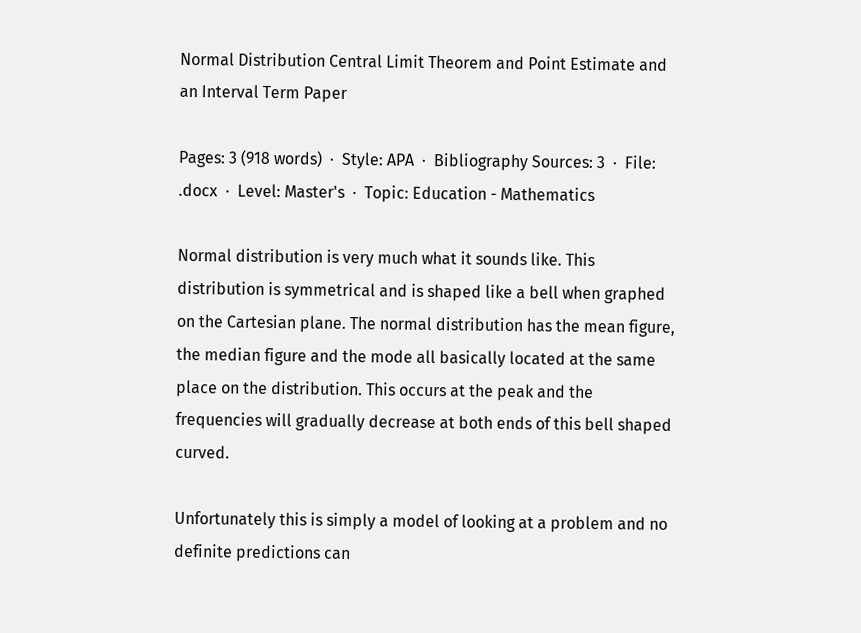Normal Distribution Central Limit Theorem and Point Estimate and an Interval Term Paper

Pages: 3 (918 words)  ·  Style: APA  ·  Bibliography Sources: 3  ·  File: .docx  ·  Level: Master's  ·  Topic: Education - Mathematics

Normal distribution is very much what it sounds like. This distribution is symmetrical and is shaped like a bell when graphed on the Cartesian plane. The normal distribution has the mean figure, the median figure and the mode all basically located at the same place on the distribution. This occurs at the peak and the frequencies will gradually decrease at both ends of this bell shaped curved.

Unfortunately this is simply a model of looking at a problem and no definite predictions can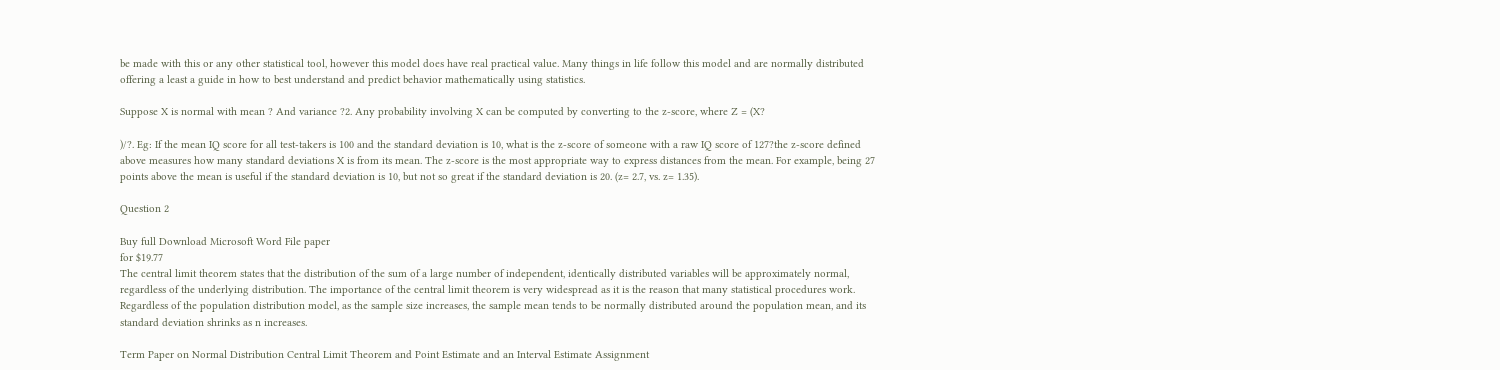be made with this or any other statistical tool, however this model does have real practical value. Many things in life follow this model and are normally distributed offering a least a guide in how to best understand and predict behavior mathematically using statistics.

Suppose X is normal with mean ? And variance ?2. Any probability involving X can be computed by converting to the z-score, where Z = (X?

)/?. Eg: If the mean IQ score for all test-takers is 100 and the standard deviation is 10, what is the z-score of someone with a raw IQ score of 127?the z-score defined above measures how many standard deviations X is from its mean. The z-score is the most appropriate way to express distances from the mean. For example, being 27 points above the mean is useful if the standard deviation is 10, but not so great if the standard deviation is 20. (z= 2.7, vs. z= 1.35).

Question 2

Buy full Download Microsoft Word File paper
for $19.77
The central limit theorem states that the distribution of the sum of a large number of independent, identically distributed variables will be approximately normal, regardless of the underlying distribution. The importance of the central limit theorem is very widespread as it is the reason that many statistical procedures work. Regardless of the population distribution model, as the sample size increases, the sample mean tends to be normally distributed around the population mean, and its standard deviation shrinks as n increases.

Term Paper on Normal Distribution Central Limit Theorem and Point Estimate and an Interval Estimate Assignment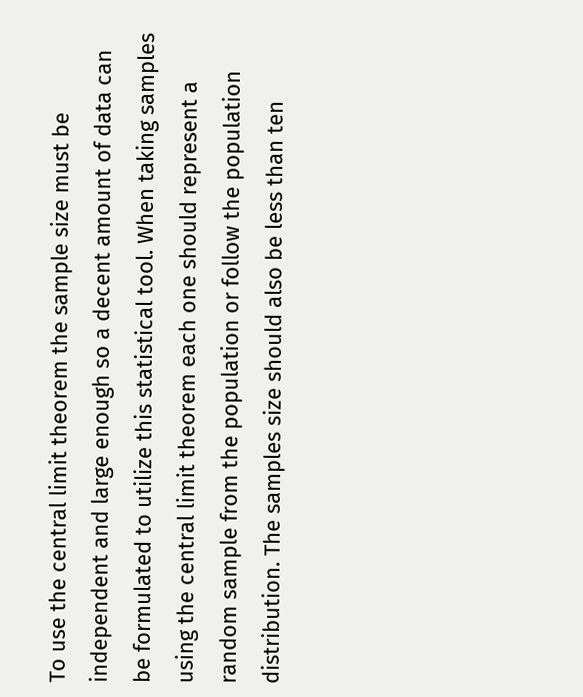To use the central limit theorem the sample size must be independent and large enough so a decent amount of data can be formulated to utilize this statistical tool. When taking samples using the central limit theorem each one should represent a random sample from the population or follow the population distribution. The samples size should also be less than ten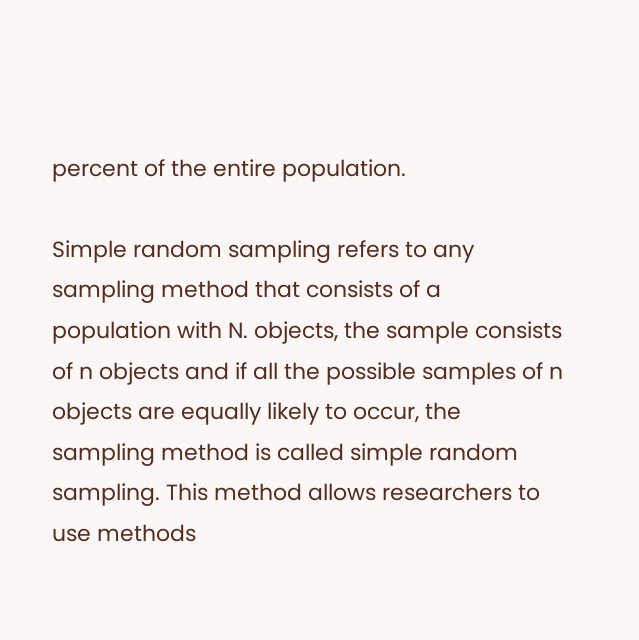percent of the entire population.

Simple random sampling refers to any sampling method that consists of a population with N. objects, the sample consists of n objects and if all the possible samples of n objects are equally likely to occur, the sampling method is called simple random sampling. This method allows researchers to use methods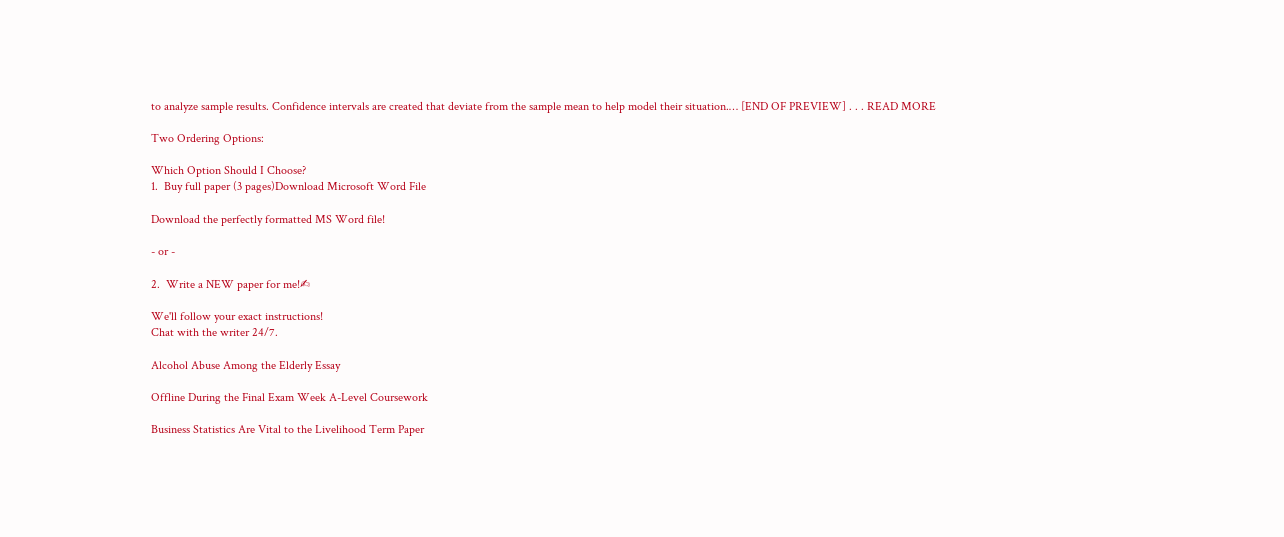to analyze sample results. Confidence intervals are created that deviate from the sample mean to help model their situation.… [END OF PREVIEW] . . . READ MORE

Two Ordering Options:

Which Option Should I Choose?
1.  Buy full paper (3 pages)Download Microsoft Word File

Download the perfectly formatted MS Word file!

- or -

2.  Write a NEW paper for me!✍

We'll follow your exact instructions!
Chat with the writer 24/7.

Alcohol Abuse Among the Elderly Essay

Offline During the Final Exam Week A-Level Coursework

Business Statistics Are Vital to the Livelihood Term Paper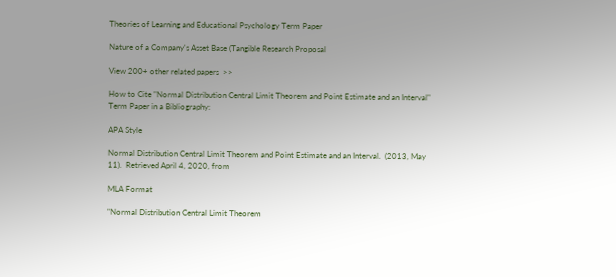Theories of Learning and Educational Psychology Term Paper

Nature of a Company's Asset Base (Tangible Research Proposal

View 200+ other related papers  >>

How to Cite "Normal Distribution Central Limit Theorem and Point Estimate and an Interval" Term Paper in a Bibliography:

APA Style

Normal Distribution Central Limit Theorem and Point Estimate and an Interval.  (2013, May 11).  Retrieved April 4, 2020, from

MLA Format

"Normal Distribution Central Limit Theorem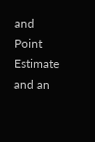and Point Estimate and an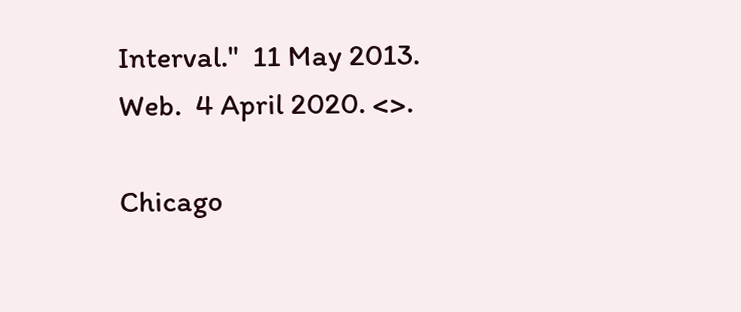Interval."  11 May 2013.  Web.  4 April 2020. <>.

Chicago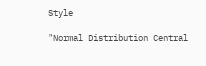Style

"Normal Distribution Central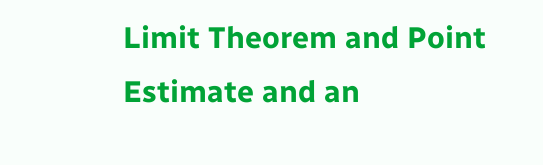Limit Theorem and Point Estimate and an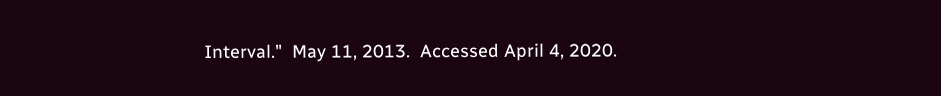Interval."  May 11, 2013.  Accessed April 4, 2020.